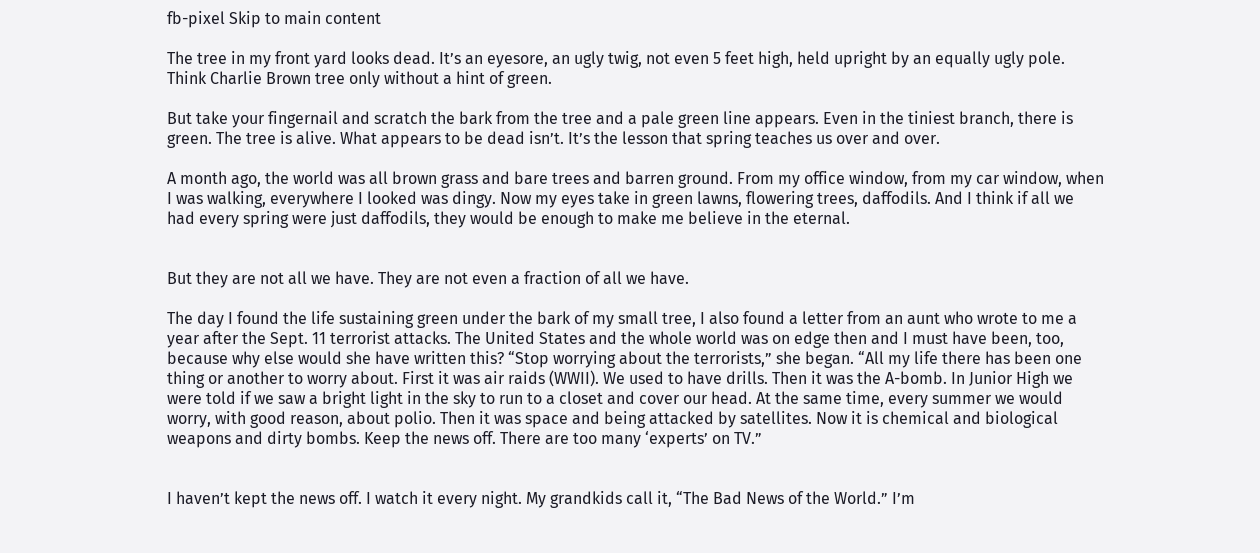fb-pixel Skip to main content

The tree in my front yard looks dead. It’s an eyesore, an ugly twig, not even 5 feet high, held upright by an equally ugly pole. Think Charlie Brown tree only without a hint of green.

But take your fingernail and scratch the bark from the tree and a pale green line appears. Even in the tiniest branch, there is green. The tree is alive. What appears to be dead isn’t. It’s the lesson that spring teaches us over and over.

A month ago, the world was all brown grass and bare trees and barren ground. From my office window, from my car window, when I was walking, everywhere I looked was dingy. Now my eyes take in green lawns, flowering trees, daffodils. And I think if all we had every spring were just daffodils, they would be enough to make me believe in the eternal.


But they are not all we have. They are not even a fraction of all we have.

The day I found the life sustaining green under the bark of my small tree, I also found a letter from an aunt who wrote to me a year after the Sept. 11 terrorist attacks. The United States and the whole world was on edge then and I must have been, too, because why else would she have written this? “Stop worrying about the terrorists,” she began. “All my life there has been one thing or another to worry about. First it was air raids (WWII). We used to have drills. Then it was the A-bomb. In Junior High we were told if we saw a bright light in the sky to run to a closet and cover our head. At the same time, every summer we would worry, with good reason, about polio. Then it was space and being attacked by satellites. Now it is chemical and biological weapons and dirty bombs. Keep the news off. There are too many ‘experts’ on TV.”


I haven’t kept the news off. I watch it every night. My grandkids call it, “The Bad News of the World.” I’m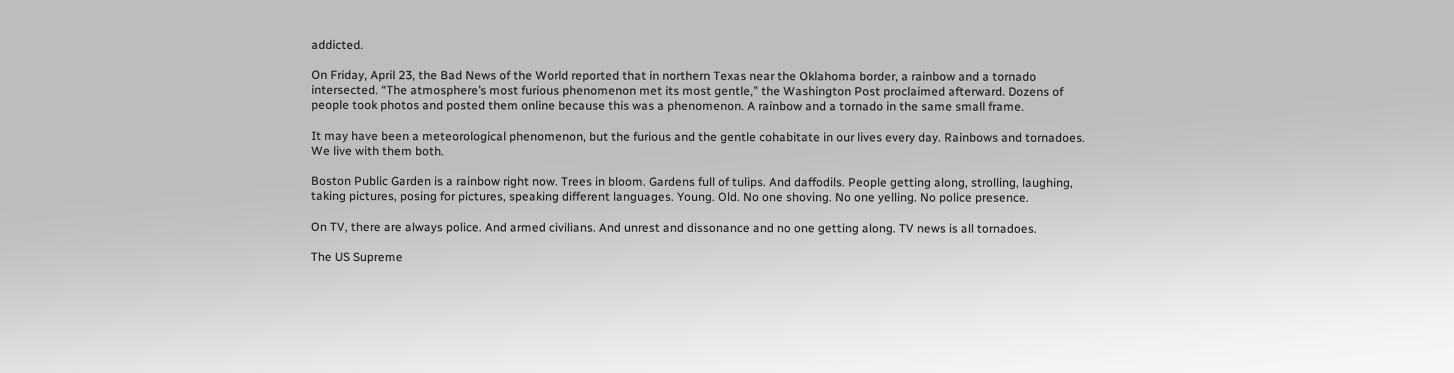addicted.

On Friday, April 23, the Bad News of the World reported that in northern Texas near the Oklahoma border, a rainbow and a tornado intersected. “The atmosphere’s most furious phenomenon met its most gentle,” the Washington Post proclaimed afterward. Dozens of people took photos and posted them online because this was a phenomenon. A rainbow and a tornado in the same small frame.

It may have been a meteorological phenomenon, but the furious and the gentle cohabitate in our lives every day. Rainbows and tornadoes. We live with them both.

Boston Public Garden is a rainbow right now. Trees in bloom. Gardens full of tulips. And daffodils. People getting along, strolling, laughing, taking pictures, posing for pictures, speaking different languages. Young. Old. No one shoving. No one yelling. No police presence.

On TV, there are always police. And armed civilians. And unrest and dissonance and no one getting along. TV news is all tornadoes.

The US Supreme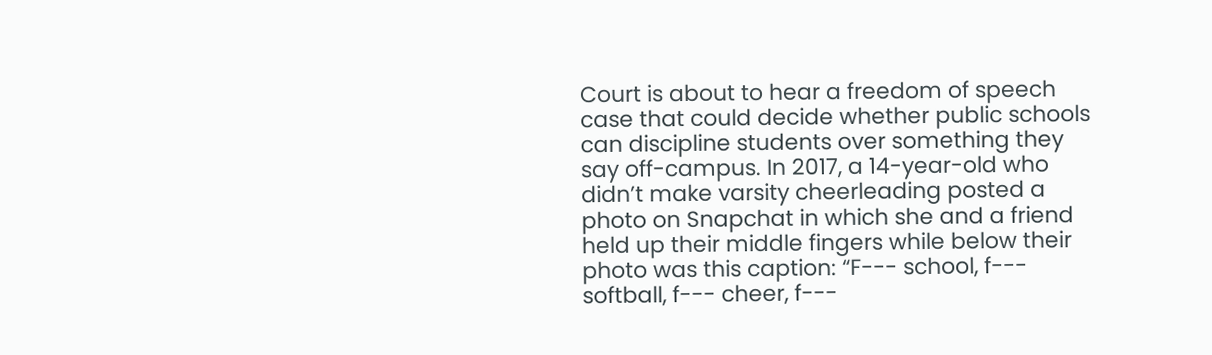Court is about to hear a freedom of speech case that could decide whether public schools can discipline students over something they say off-campus. In 2017, a 14-year-old who didn’t make varsity cheerleading posted a photo on Snapchat in which she and a friend held up their middle fingers while below their photo was this caption: “F--- school, f--- softball, f--- cheer, f---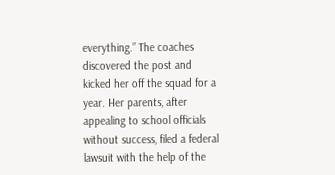everything.” The coaches discovered the post and kicked her off the squad for a year. Her parents, after appealing to school officials without success, filed a federal lawsuit with the help of the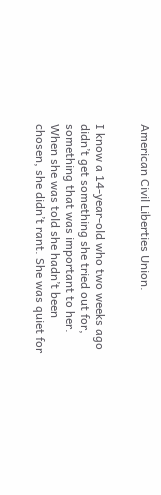American Civil Liberties Union.


I know a 14-year-old who two weeks ago didn’t get something she tried out for, something that was important to her. When she was told she hadn’t been chosen, she didn’t rant. She was quiet for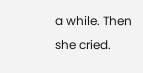a while. Then she cried.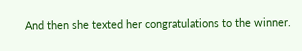And then she texted her congratulations to the winner.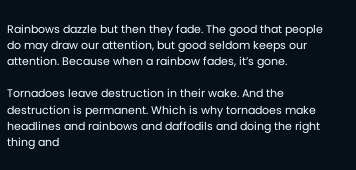Rainbows dazzle but then they fade. The good that people do may draw our attention, but good seldom keeps our attention. Because when a rainbow fades, it’s gone.

Tornadoes leave destruction in their wake. And the destruction is permanent. Which is why tornadoes make headlines and rainbows and daffodils and doing the right thing and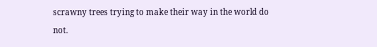scrawny trees trying to make their way in the world do not.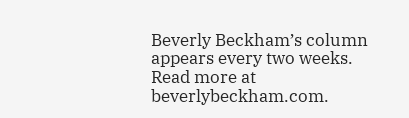Beverly Beckham’s column appears every two weeks. Read more at beverlybeckham.com.